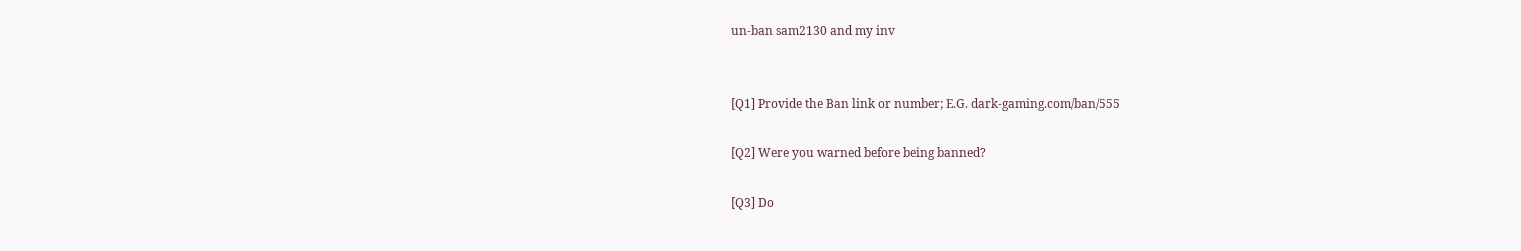un-ban sam2130 and my inv


[Q1] Provide the Ban link or number; E.G. dark-gaming.com/ban/555

[Q2] Were you warned before being banned?

[Q3] Do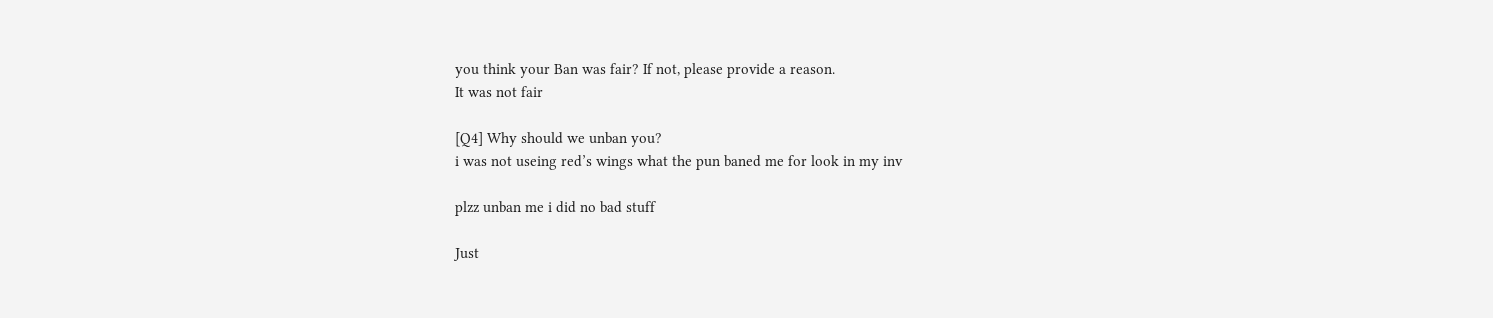you think your Ban was fair? If not, please provide a reason.
It was not fair

[Q4] Why should we unban you?
i was not useing red’s wings what the pun baned me for look in my inv

plzz unban me i did no bad stuff

Just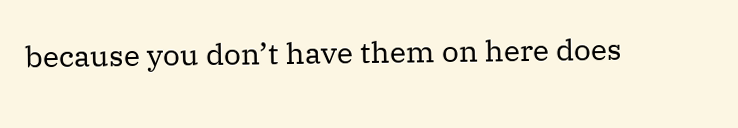because you don’t have them on here does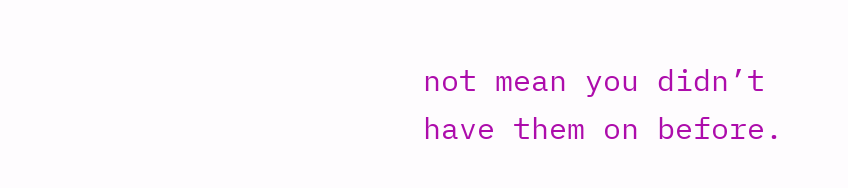not mean you didn’t have them on before.